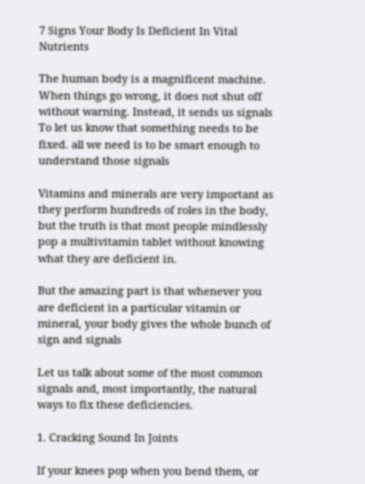7 Signs Your Body Is Deficient In Vital Nutrients

The human body is a magnificent machine. When things go wrong, it does not shut off without warning. Instead, it sends us signals To let us know that something needs to be fixed. all we need is to be smart enough to understand those signals

Vitamins and minerals are very important as they perform hundreds of roles in the body, but the truth is that most people mindlessly pop a multivitamin tablet without knowing what they are deficient in.

But the amazing part is that whenever you are deficient in a particular vitamin or mineral, your body gives the whole bunch of sign and signals

Let us talk about some of the most common signals and, most importantly, the natural ways to fix these deficiencies.

1. Cracking Sound In Joints

If your knees pop when you bend them, or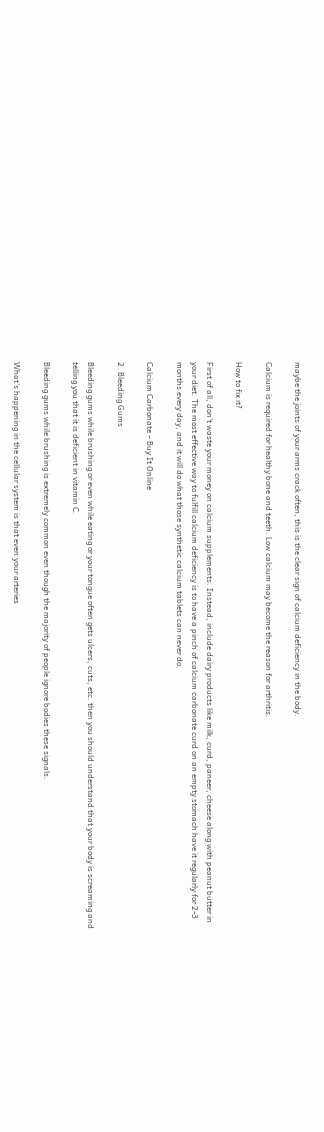maybe the joints of your arms crack often, this is the clear sign of calcium deficiency in the body.

Calcium is required for healthy bone and teeth. Low calcium may become the reason for arthritis.

How to fix it?

First of all, don’t waste your money on calcium supplements. Instead, include dairy products like milk, curd, paneer, cheese along with peanut butter in your diet. The most effective way to fulfill calcium deficiency is to have a pinch of calcium carbonate curd on an empty stomach have it regularly for 2-3 months every day, and it will do what those synthetic calcium tablets can never do.

Calcium Carbonate – Buy It Online

2. Bleeding Gums

Bleeding gums while brushing or even while eating or your tongue often gets ulcers, cuts, etc. then you should understand that your body is screaming and telling you that it is deficient in vitamin C.

Bleeding gums while brushing is extremely common even though the majority of people ignore bodies these signals.

What’s happening in the cellular system is that even your arteries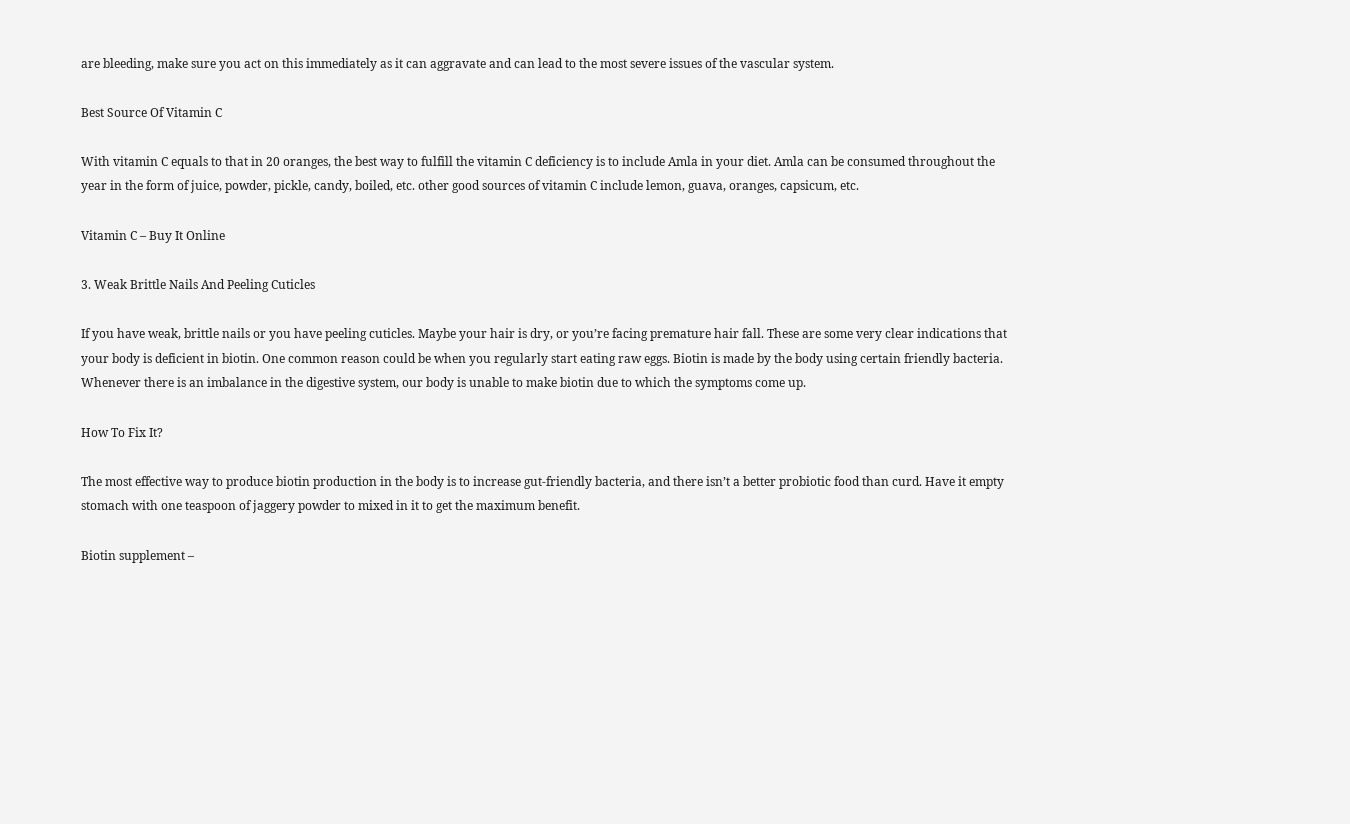are bleeding, make sure you act on this immediately as it can aggravate and can lead to the most severe issues of the vascular system.

Best Source Of Vitamin C

With vitamin C equals to that in 20 oranges, the best way to fulfill the vitamin C deficiency is to include Amla in your diet. Amla can be consumed throughout the year in the form of juice, powder, pickle, candy, boiled, etc. other good sources of vitamin C include lemon, guava, oranges, capsicum, etc.

Vitamin C – Buy It Online

3. Weak Brittle Nails And Peeling Cuticles

If you have weak, brittle nails or you have peeling cuticles. Maybe your hair is dry, or you’re facing premature hair fall. These are some very clear indications that your body is deficient in biotin. One common reason could be when you regularly start eating raw eggs. Biotin is made by the body using certain friendly bacteria. Whenever there is an imbalance in the digestive system, our body is unable to make biotin due to which the symptoms come up.

How To Fix It?

The most effective way to produce biotin production in the body is to increase gut-friendly bacteria, and there isn’t a better probiotic food than curd. Have it empty stomach with one teaspoon of jaggery powder to mixed in it to get the maximum benefit.

Biotin supplement –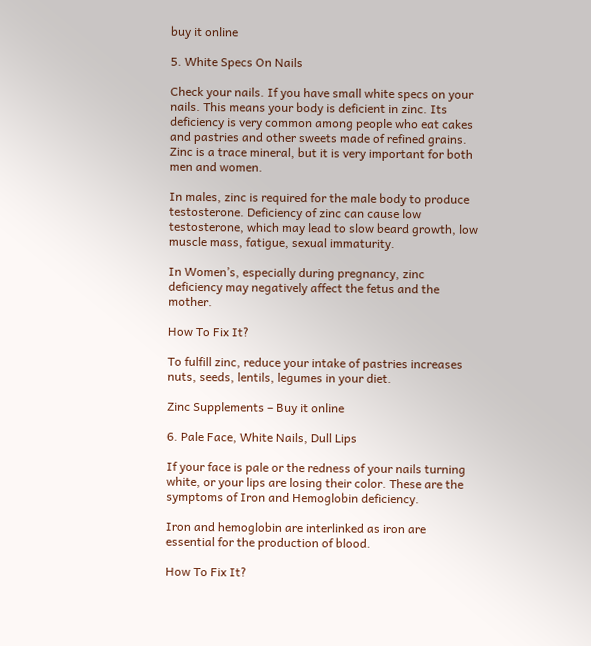buy it online

5. White Specs On Nails

Check your nails. If you have small white specs on your nails. This means your body is deficient in zinc. Its deficiency is very common among people who eat cakes and pastries and other sweets made of refined grains. Zinc is a trace mineral, but it is very important for both men and women.

In males, zinc is required for the male body to produce testosterone. Deficiency of zinc can cause low testosterone, which may lead to slow beard growth, low muscle mass, fatigue, sexual immaturity.

In Women’s, especially during pregnancy, zinc deficiency may negatively affect the fetus and the mother.

How To Fix It?

To fulfill zinc, reduce your intake of pastries increases nuts, seeds, lentils, legumes in your diet.

Zinc Supplements – Buy it online

6. Pale Face, White Nails, Dull Lips

If your face is pale or the redness of your nails turning white, or your lips are losing their color. These are the symptoms of Iron and Hemoglobin deficiency.

Iron and hemoglobin are interlinked as iron are essential for the production of blood.

How To Fix It?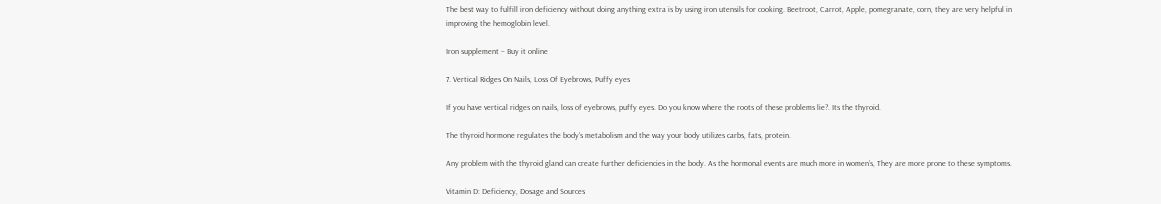The best way to fulfill iron deficiency without doing anything extra is by using iron utensils for cooking. Beetroot, Carrot, Apple, pomegranate, corn, they are very helpful in improving the hemoglobin level.

Iron supplement – Buy it online

7. Vertical Ridges On Nails, Loss Of Eyebrows, Puffy eyes

If you have vertical ridges on nails, loss of eyebrows, puffy eyes. Do you know where the roots of these problems lie?. Its the thyroid.

The thyroid hormone regulates the body’s metabolism and the way your body utilizes carbs, fats, protein.

Any problem with the thyroid gland can create further deficiencies in the body. As the hormonal events are much more in women’s, They are more prone to these symptoms.

Vitamin D: Deficiency, Dosage and Sources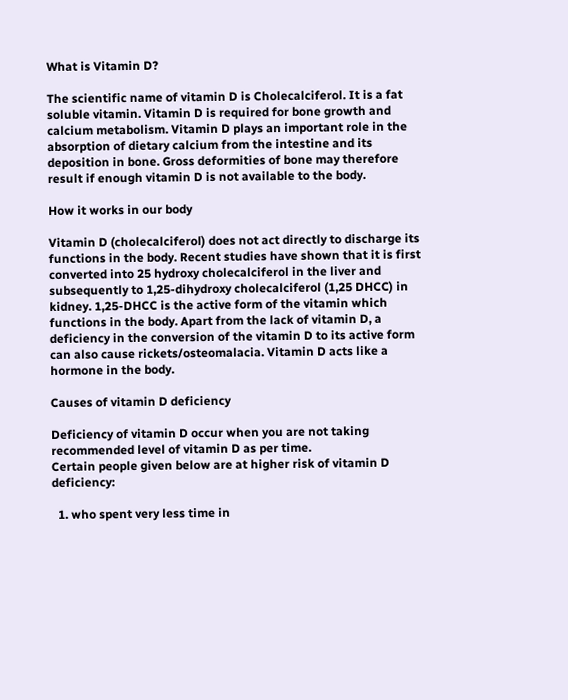What is Vitamin D?

The scientific name of vitamin D is Cholecalciferol. It is a fat soluble vitamin. Vitamin D is required for bone growth and calcium metabolism. Vitamin D plays an important role in the absorption of dietary calcium from the intestine and its deposition in bone. Gross deformities of bone may therefore result if enough vitamin D is not available to the body.

How it works in our body

Vitamin D (cholecalciferol) does not act directly to discharge its functions in the body. Recent studies have shown that it is first converted into 25 hydroxy cholecalciferol in the liver and subsequently to 1,25-dihydroxy cholecalciferol (1,25 DHCC) in kidney. 1,25-DHCC is the active form of the vitamin which functions in the body. Apart from the lack of vitamin D, a deficiency in the conversion of the vitamin D to its active form can also cause rickets/osteomalacia. Vitamin D acts like a hormone in the body.

Causes of vitamin D deficiency

Deficiency of vitamin D occur when you are not taking recommended level of vitamin D as per time.
Certain people given below are at higher risk of vitamin D deficiency:

  1. who spent very less time in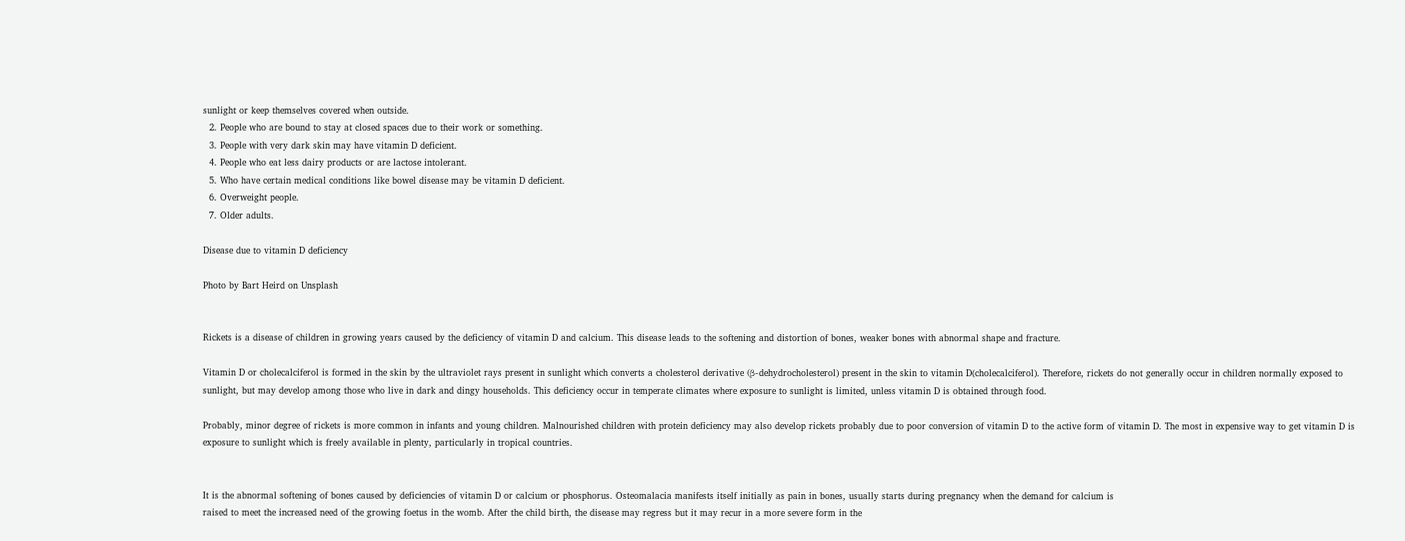sunlight or keep themselves covered when outside.
  2. People who are bound to stay at closed spaces due to their work or something.
  3. People with very dark skin may have vitamin D deficient.
  4. People who eat less dairy products or are lactose intolerant.
  5. Who have certain medical conditions like bowel disease may be vitamin D deficient.
  6. Overweight people.
  7. Older adults.

Disease due to vitamin D deficiency

Photo by Bart Heird on Unsplash


Rickets is a disease of children in growing years caused by the deficiency of vitamin D and calcium. This disease leads to the softening and distortion of bones, weaker bones with abnormal shape and fracture.

Vitamin D or cholecalciferol is formed in the skin by the ultraviolet rays present in sunlight which converts a cholesterol derivative (β-dehydrocholesterol) present in the skin to vitamin D(cholecalciferol). Therefore, rickets do not generally occur in children normally exposed to sunlight, but may develop among those who live in dark and dingy households. This deficiency occur in temperate climates where exposure to sunlight is limited, unless vitamin D is obtained through food.

Probably, minor degree of rickets is more common in infants and young children. Malnourished children with protein deficiency may also develop rickets probably due to poor conversion of vitamin D to the active form of vitamin D. The most in expensive way to get vitamin D is exposure to sunlight which is freely available in plenty, particularly in tropical countries.


It is the abnormal softening of bones caused by deficiencies of vitamin D or calcium or phosphorus. Osteomalacia manifests itself initially as pain in bones, usually starts during pregnancy when the demand for calcium is
raised to meet the increased need of the growing foetus in the womb. After the child birth, the disease may regress but it may recur in a more severe form in the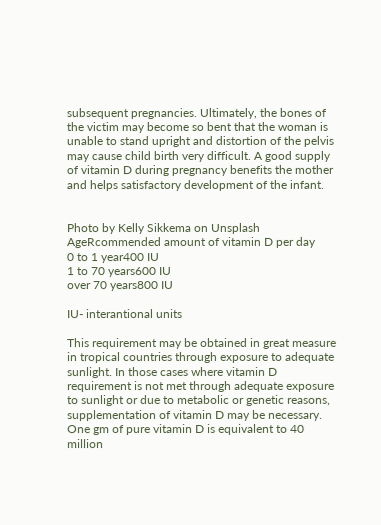subsequent pregnancies. Ultimately, the bones of the victim may become so bent that the woman is unable to stand upright and distortion of the pelvis may cause child birth very difficult. A good supply of vitamin D during pregnancy benefits the mother and helps satisfactory development of the infant.


Photo by Kelly Sikkema on Unsplash
AgeRcommended amount of vitamin D per day
0 to 1 year400 IU
1 to 70 years600 IU
over 70 years800 IU

IU- interantional units

This requirement may be obtained in great measure in tropical countries through exposure to adequate sunlight. In those cases where vitamin D requirement is not met through adequate exposure to sunlight or due to metabolic or genetic reasons, supplementation of vitamin D may be necessary. One gm of pure vitamin D is equivalent to 40 million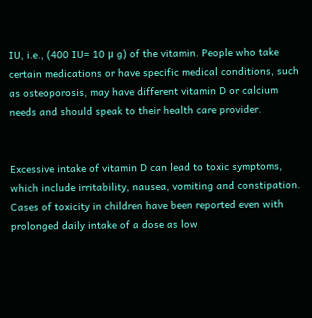IU, i.e., (400 IU= 10 μ g) of the vitamin. People who take certain medications or have specific medical conditions, such as osteoporosis, may have different vitamin D or calcium needs and should speak to their health care provider.


Excessive intake of vitamin D can lead to toxic symptoms, which include irritability, nausea, vomiting and constipation. Cases of toxicity in children have been reported even with prolonged daily intake of a dose as low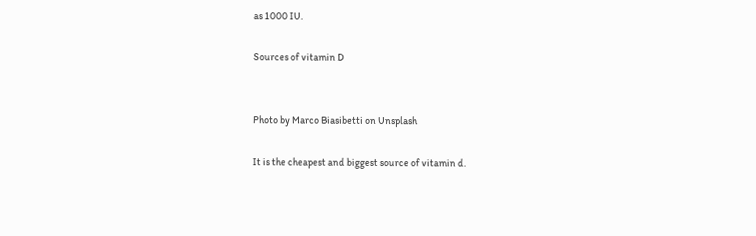as 1000 IU.

Sources of vitamin D


Photo by Marco Biasibetti on Unsplash

It is the cheapest and biggest source of vitamin d.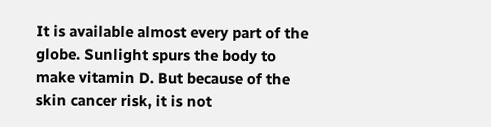It is available almost every part of the globe. Sunlight spurs the body to make vitamin D. But because of the skin cancer risk, it is not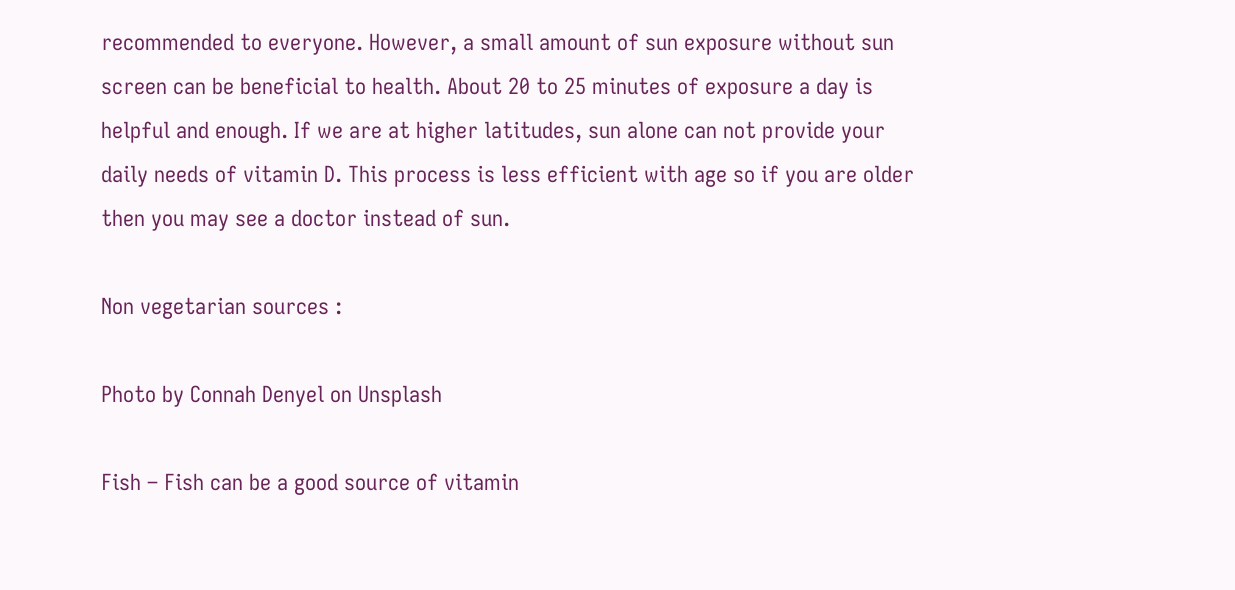recommended to everyone. However, a small amount of sun exposure without sun screen can be beneficial to health. About 20 to 25 minutes of exposure a day is helpful and enough. If we are at higher latitudes, sun alone can not provide your daily needs of vitamin D. This process is less efficient with age so if you are older then you may see a doctor instead of sun.

Non vegetarian sources :

Photo by Connah Denyel on Unsplash

Fish – Fish can be a good source of vitamin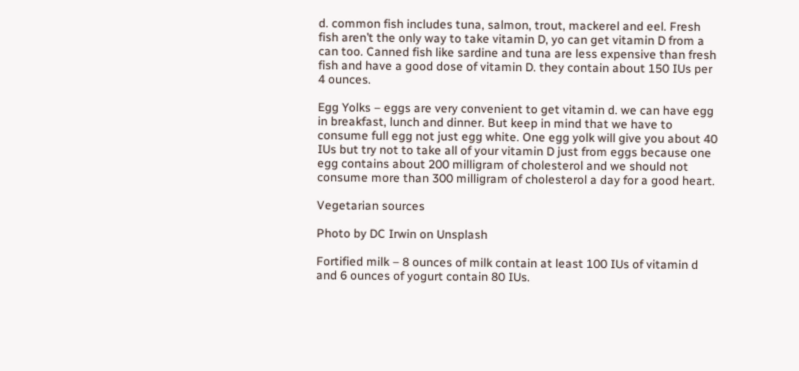d. common fish includes tuna, salmon, trout, mackerel and eel. Fresh fish aren’t the only way to take vitamin D, yo can get vitamin D from a can too. Canned fish like sardine and tuna are less expensive than fresh fish and have a good dose of vitamin D. they contain about 150 IUs per 4 ounces.

Egg Yolks – eggs are very convenient to get vitamin d. we can have egg in breakfast, lunch and dinner. But keep in mind that we have to consume full egg not just egg white. One egg yolk will give you about 40 IUs but try not to take all of your vitamin D just from eggs because one egg contains about 200 milligram of cholesterol and we should not consume more than 300 milligram of cholesterol a day for a good heart.

Vegetarian sources

Photo by DC Irwin on Unsplash

Fortified milk – 8 ounces of milk contain at least 100 IUs of vitamin d and 6 ounces of yogurt contain 80 IUs.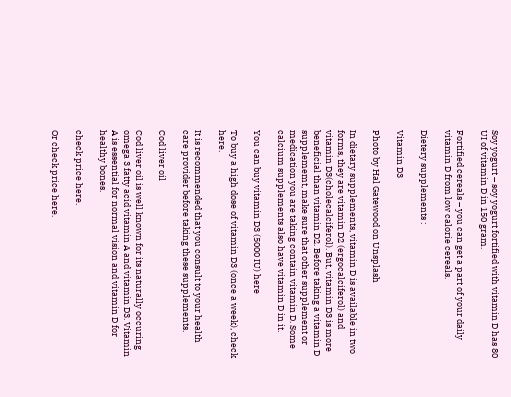Soy yogurt – soy yogurt fortified with vitamin D has 80 UI of vitamin D in 150 gram.

Fortified cereals – you can get a part of your daily vitamin D from low calorie cereals.

Dietery supplements :

Vitamin D3

Photo by Hal Gatewood on Unsplash

In dietary supplements, vitamin D is available in two forms, they are vitamin D2 (ergocalciferol) and vitamin D3(cholecalciferol). But, vitamin D3 is more beneficial than vitamin D2. Before taking a vitamin D supplememt, make sure that other supplement or medication you are taking contain vitamin D. Some calcium supplements also have vitamin D in it.

You can buy vitamin D3 (5000 IU) here

To buy a high dose of vitamin D3 (once a week), check here.

It is recommended that you consult to your health care provider before taking these supplements.

Cod liver oil

Cod liver oil is well known for its naturally occuring omega 3 fatty acid vitamin A and vitamin D3. Vitamin A is essential for normal vision and vitamin D for healthy bones.

check price here.

Or check price here.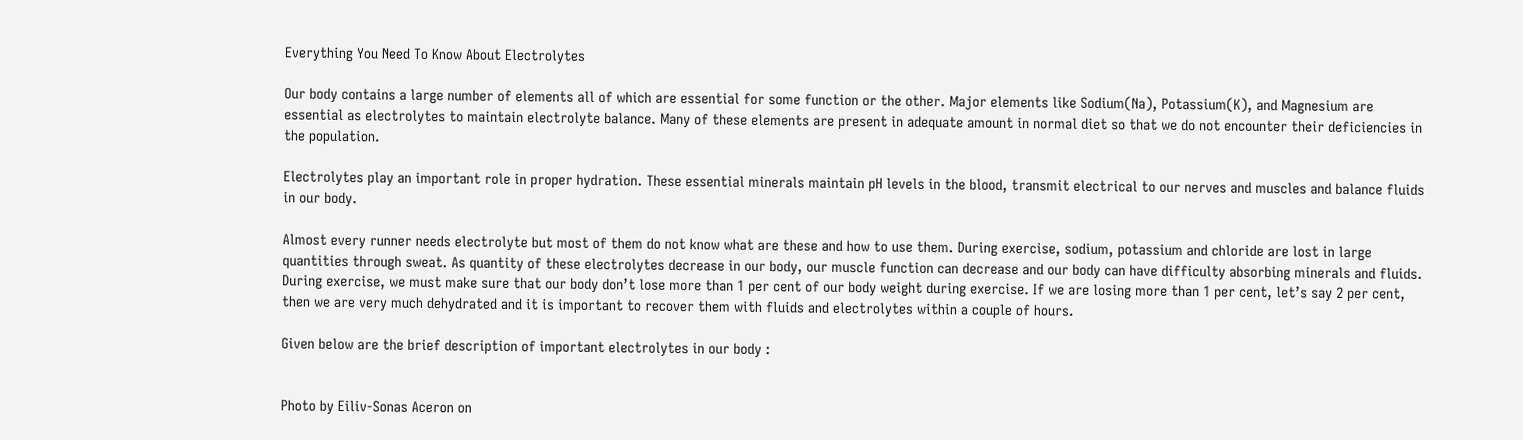Everything You Need To Know About Electrolytes

Our body contains a large number of elements all of which are essential for some function or the other. Major elements like Sodium(Na), Potassium(K), and Magnesium are essential as electrolytes to maintain electrolyte balance. Many of these elements are present in adequate amount in normal diet so that we do not encounter their deficiencies in the population.

Electrolytes play an important role in proper hydration. These essential minerals maintain pH levels in the blood, transmit electrical to our nerves and muscles and balance fluids in our body.

Almost every runner needs electrolyte but most of them do not know what are these and how to use them. During exercise, sodium, potassium and chloride are lost in large quantities through sweat. As quantity of these electrolytes decrease in our body, our muscle function can decrease and our body can have difficulty absorbing minerals and fluids. During exercise, we must make sure that our body don’t lose more than 1 per cent of our body weight during exercise. If we are losing more than 1 per cent, let’s say 2 per cent, then we are very much dehydrated and it is important to recover them with fluids and electrolytes within a couple of hours.

Given below are the brief description of important electrolytes in our body :


Photo by Eiliv-Sonas Aceron on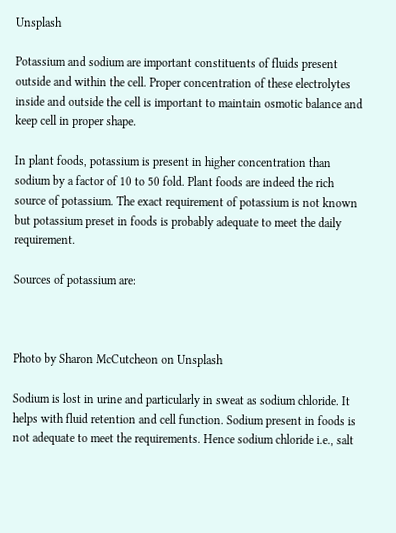Unsplash

Potassium and sodium are important constituents of fluids present outside and within the cell. Proper concentration of these electrolytes inside and outside the cell is important to maintain osmotic balance and keep cell in proper shape.

In plant foods, potassium is present in higher concentration than sodium by a factor of 10 to 50 fold. Plant foods are indeed the rich source of potassium. The exact requirement of potassium is not known but potassium preset in foods is probably adequate to meet the daily requirement.

Sources of potassium are:



Photo by Sharon McCutcheon on Unsplash

Sodium is lost in urine and particularly in sweat as sodium chloride. It helps with fluid retention and cell function. Sodium present in foods is not adequate to meet the requirements. Hence sodium chloride i.e., salt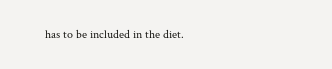has to be included in the diet.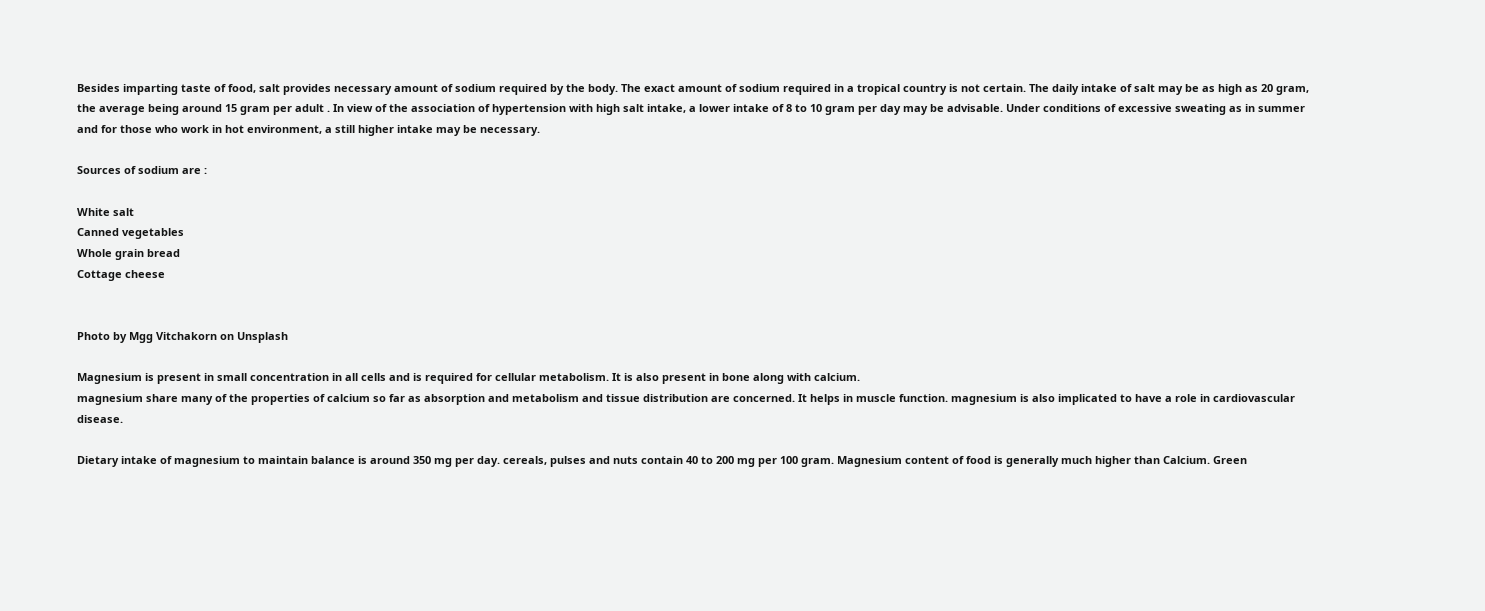Besides imparting taste of food, salt provides necessary amount of sodium required by the body. The exact amount of sodium required in a tropical country is not certain. The daily intake of salt may be as high as 20 gram, the average being around 15 gram per adult . In view of the association of hypertension with high salt intake, a lower intake of 8 to 10 gram per day may be advisable. Under conditions of excessive sweating as in summer and for those who work in hot environment, a still higher intake may be necessary.

Sources of sodium are :

White salt
Canned vegetables
Whole grain bread
Cottage cheese


Photo by Mgg Vitchakorn on Unsplash

Magnesium is present in small concentration in all cells and is required for cellular metabolism. It is also present in bone along with calcium.
magnesium share many of the properties of calcium so far as absorption and metabolism and tissue distribution are concerned. It helps in muscle function. magnesium is also implicated to have a role in cardiovascular disease.

Dietary intake of magnesium to maintain balance is around 350 mg per day. cereals, pulses and nuts contain 40 to 200 mg per 100 gram. Magnesium content of food is generally much higher than Calcium. Green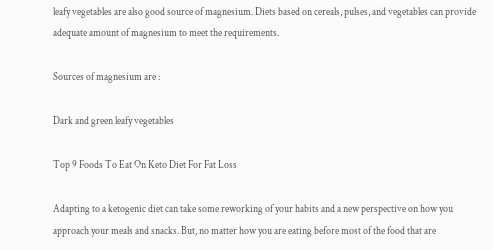leafy vegetables are also good source of magnesium. Diets based on cereals, pulses, and vegetables can provide adequate amount of magnesium to meet the requirements.

Sources of magnesium are :

Dark and green leafy vegetables

Top 9 Foods To Eat On Keto Diet For Fat Loss

Adapting to a ketogenic diet can take some reworking of your habits and a new perspective on how you approach your meals and snacks. But, no matter how you are eating before most of the food that are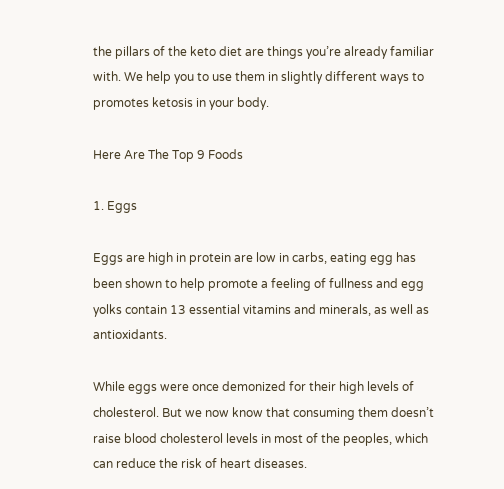the pillars of the keto diet are things you’re already familiar with. We help you to use them in slightly different ways to promotes ketosis in your body.

Here Are The Top 9 Foods

1. Eggs

Eggs are high in protein are low in carbs, eating egg has been shown to help promote a feeling of fullness and egg yolks contain 13 essential vitamins and minerals, as well as antioxidants.

While eggs were once demonized for their high levels of cholesterol. But we now know that consuming them doesn’t raise blood cholesterol levels in most of the peoples, which can reduce the risk of heart diseases.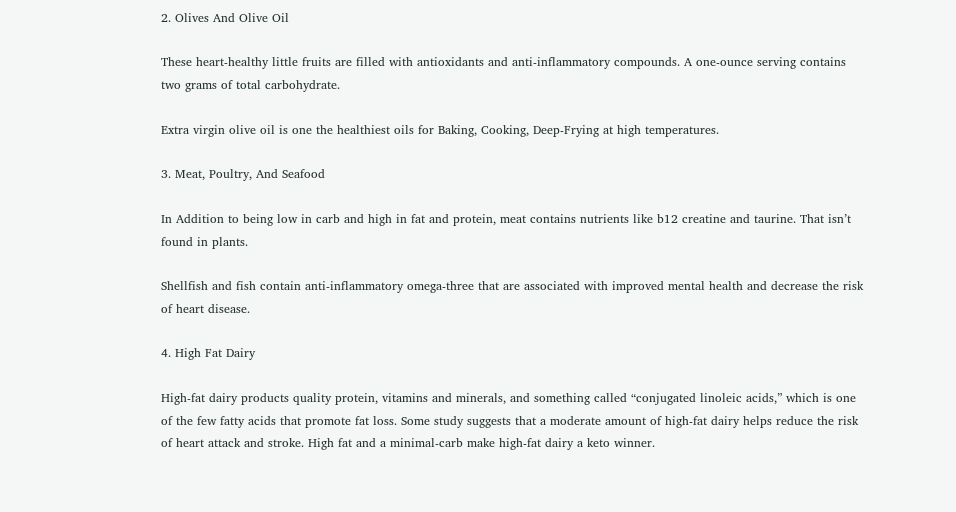2. Olives And Olive Oil

These heart-healthy little fruits are filled with antioxidants and anti-inflammatory compounds. A one-ounce serving contains two grams of total carbohydrate.

Extra virgin olive oil is one the healthiest oils for Baking, Cooking, Deep-Frying at high temperatures.

3. Meat, Poultry, And Seafood

In Addition to being low in carb and high in fat and protein, meat contains nutrients like b12 creatine and taurine. That isn’t found in plants.

Shellfish and fish contain anti-inflammatory omega-three that are associated with improved mental health and decrease the risk of heart disease.

4. High Fat Dairy

High-fat dairy products quality protein, vitamins and minerals, and something called “conjugated linoleic acids,” which is one of the few fatty acids that promote fat loss. Some study suggests that a moderate amount of high-fat dairy helps reduce the risk of heart attack and stroke. High fat and a minimal-carb make high-fat dairy a keto winner.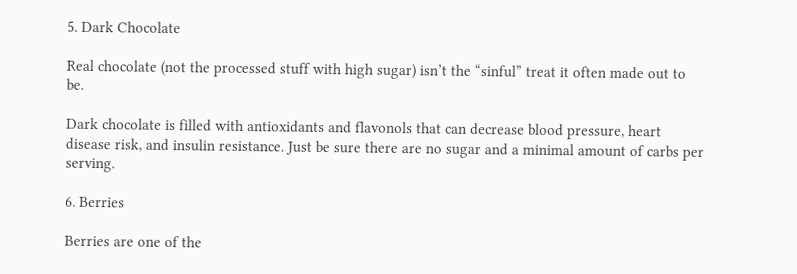5. Dark Chocolate

Real chocolate (not the processed stuff with high sugar) isn’t the “sinful” treat it often made out to be.

Dark chocolate is filled with antioxidants and flavonols that can decrease blood pressure, heart disease risk, and insulin resistance. Just be sure there are no sugar and a minimal amount of carbs per serving.

6. Berries

Berries are one of the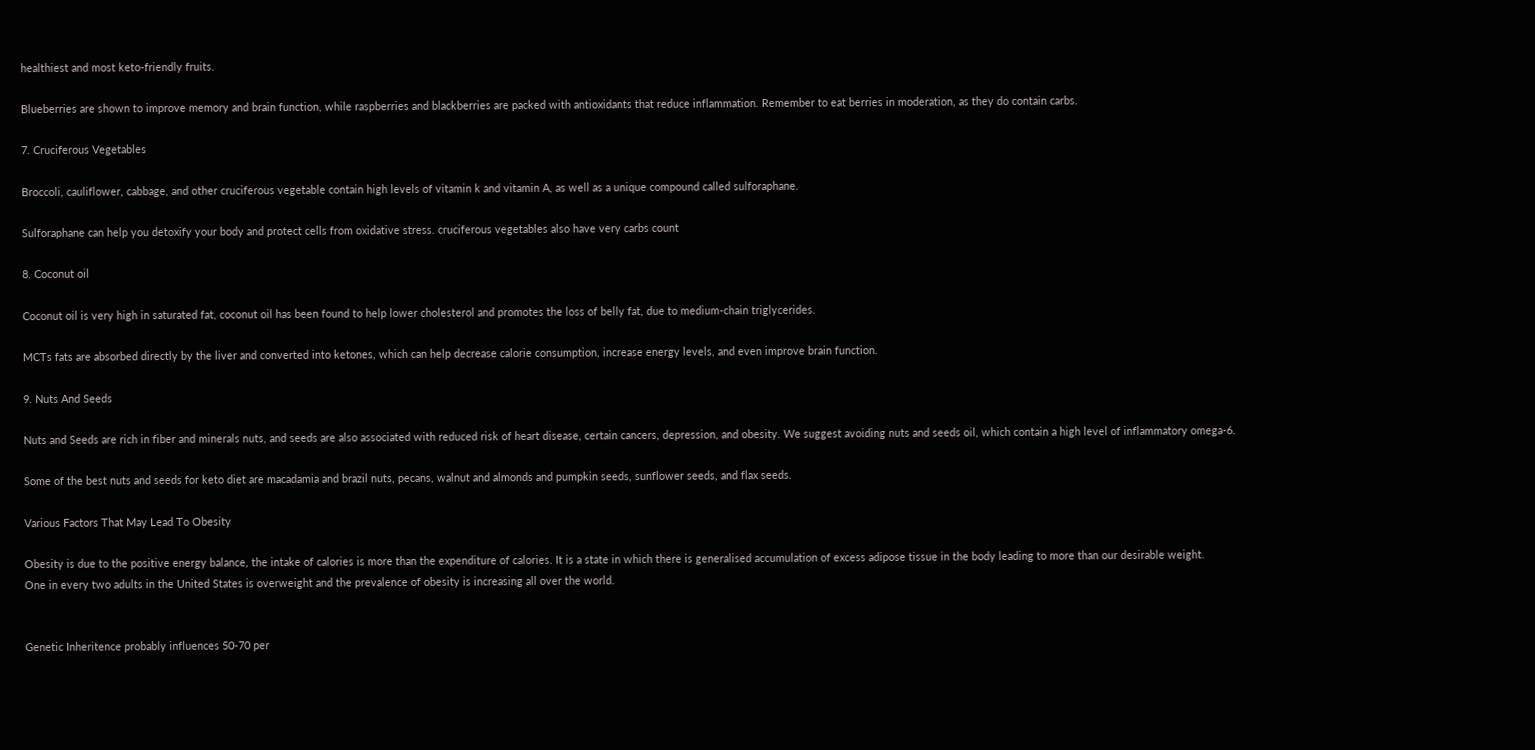healthiest and most keto-friendly fruits.

Blueberries are shown to improve memory and brain function, while raspberries and blackberries are packed with antioxidants that reduce inflammation. Remember to eat berries in moderation, as they do contain carbs.

7. Cruciferous Vegetables

Broccoli, cauliflower, cabbage, and other cruciferous vegetable contain high levels of vitamin k and vitamin A, as well as a unique compound called sulforaphane.

Sulforaphane can help you detoxify your body and protect cells from oxidative stress. cruciferous vegetables also have very carbs count

8. Coconut oil

Coconut oil is very high in saturated fat, coconut oil has been found to help lower cholesterol and promotes the loss of belly fat, due to medium-chain triglycerides.

MCTs fats are absorbed directly by the liver and converted into ketones, which can help decrease calorie consumption, increase energy levels, and even improve brain function.

9. Nuts And Seeds

Nuts and Seeds are rich in fiber and minerals nuts, and seeds are also associated with reduced risk of heart disease, certain cancers, depression, and obesity. We suggest avoiding nuts and seeds oil, which contain a high level of inflammatory omega-6.

Some of the best nuts and seeds for keto diet are macadamia and brazil nuts, pecans, walnut and almonds and pumpkin seeds, sunflower seeds, and flax seeds.

Various Factors That May Lead To Obesity

Obesity is due to the positive energy balance, the intake of calories is more than the expenditure of calories. It is a state in which there is generalised accumulation of excess adipose tissue in the body leading to more than our desirable weight.
One in every two adults in the United States is overweight and the prevalence of obesity is increasing all over the world.


Genetic Inheritence probably influences 50-70 per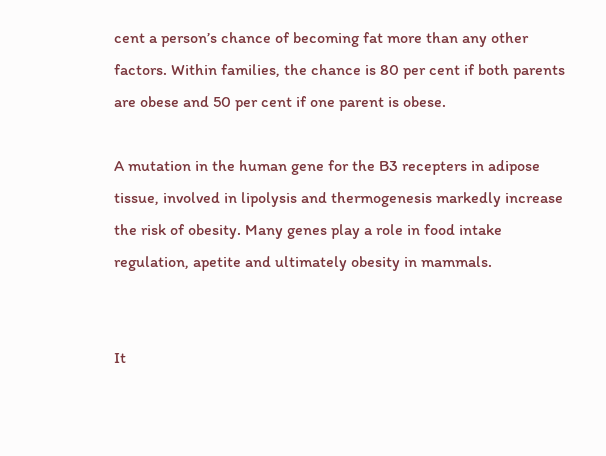cent a person’s chance of becoming fat more than any other factors. Within families, the chance is 80 per cent if both parents are obese and 50 per cent if one parent is obese.

A mutation in the human gene for the B3 recepters in adipose tissue, involved in lipolysis and thermogenesis markedly increase the risk of obesity. Many genes play a role in food intake regulation, apetite and ultimately obesity in mammals.


It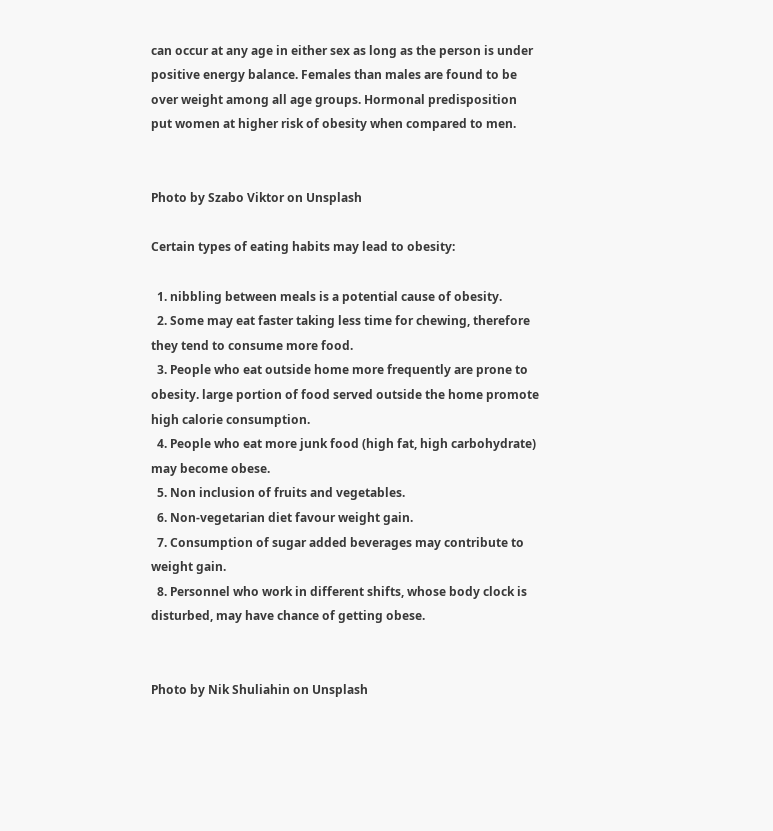can occur at any age in either sex as long as the person is under positive energy balance. Females than males are found to be over weight among all age groups. Hormonal predisposition put women at higher risk of obesity when compared to men.


Photo by Szabo Viktor on Unsplash

Certain types of eating habits may lead to obesity:

  1. nibbling between meals is a potential cause of obesity.
  2. Some may eat faster taking less time for chewing, therefore they tend to consume more food.
  3. People who eat outside home more frequently are prone to obesity. large portion of food served outside the home promote high calorie consumption.
  4. People who eat more junk food (high fat, high carbohydrate) may become obese.
  5. Non inclusion of fruits and vegetables.
  6. Non-vegetarian diet favour weight gain.
  7. Consumption of sugar added beverages may contribute to weight gain.
  8. Personnel who work in different shifts, whose body clock is disturbed, may have chance of getting obese.


Photo by Nik Shuliahin on Unsplash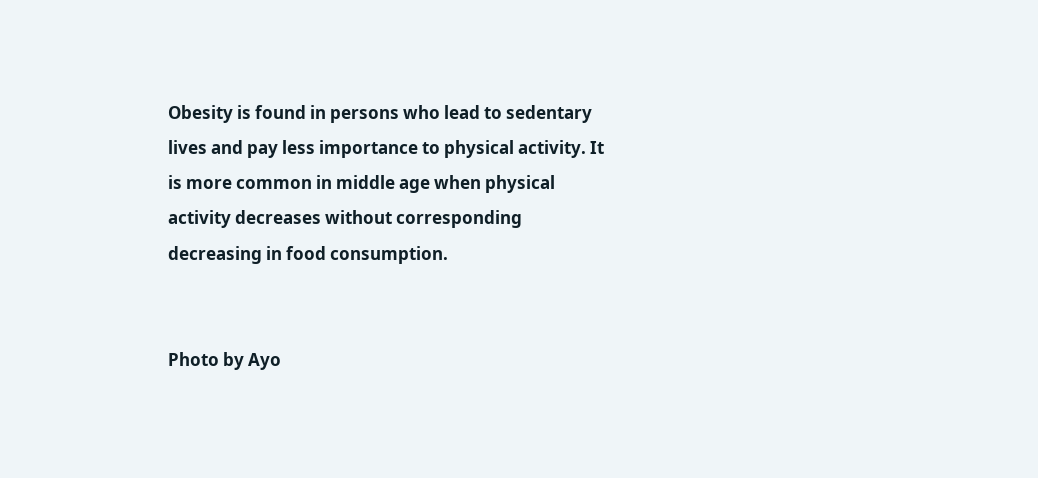Obesity is found in persons who lead to sedentary lives and pay less importance to physical activity. It is more common in middle age when physical activity decreases without corresponding decreasing in food consumption.


Photo by Ayo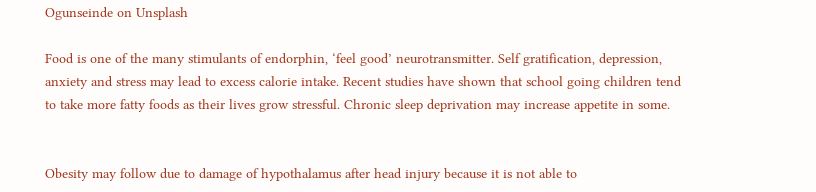Ogunseinde on Unsplash

Food is one of the many stimulants of endorphin, ‘feel good’ neurotransmitter. Self gratification, depression, anxiety and stress may lead to excess calorie intake. Recent studies have shown that school going children tend to take more fatty foods as their lives grow stressful. Chronic sleep deprivation may increase appetite in some.


Obesity may follow due to damage of hypothalamus after head injury because it is not able to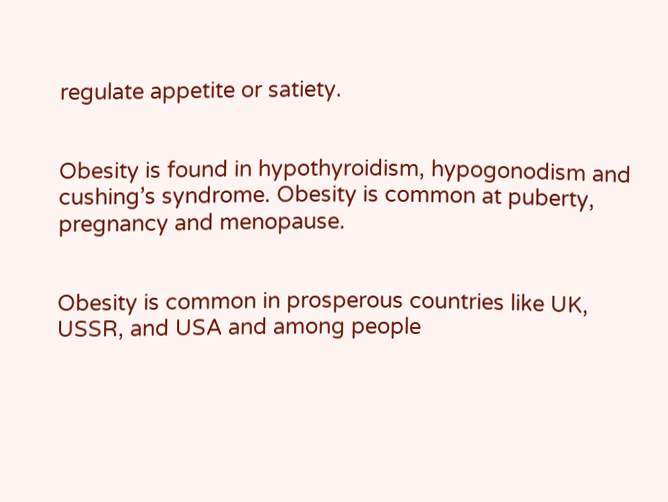regulate appetite or satiety.


Obesity is found in hypothyroidism, hypogonodism and cushing’s syndrome. Obesity is common at puberty, pregnancy and menopause.


Obesity is common in prosperous countries like UK, USSR, and USA and among people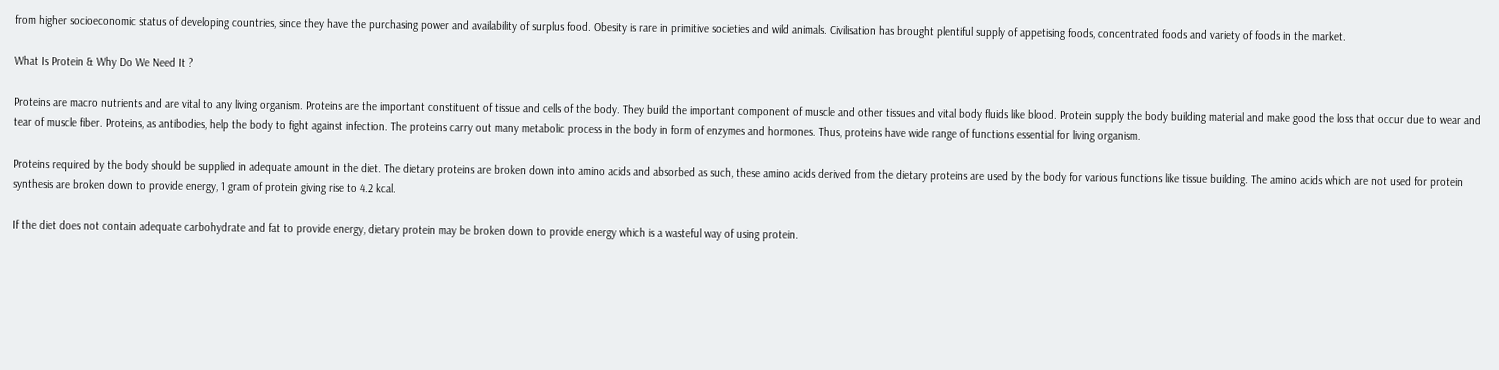from higher socioeconomic status of developing countries, since they have the purchasing power and availability of surplus food. Obesity is rare in primitive societies and wild animals. Civilisation has brought plentiful supply of appetising foods, concentrated foods and variety of foods in the market.

What Is Protein & Why Do We Need It ?

Proteins are macro nutrients and are vital to any living organism. Proteins are the important constituent of tissue and cells of the body. They build the important component of muscle and other tissues and vital body fluids like blood. Protein supply the body building material and make good the loss that occur due to wear and tear of muscle fiber. Proteins, as antibodies, help the body to fight against infection. The proteins carry out many metabolic process in the body in form of enzymes and hormones. Thus, proteins have wide range of functions essential for living organism.

Proteins required by the body should be supplied in adequate amount in the diet. The dietary proteins are broken down into amino acids and absorbed as such, these amino acids derived from the dietary proteins are used by the body for various functions like tissue building. The amino acids which are not used for protein synthesis are broken down to provide energy, 1 gram of protein giving rise to 4.2 kcal.

If the diet does not contain adequate carbohydrate and fat to provide energy, dietary protein may be broken down to provide energy which is a wasteful way of using protein.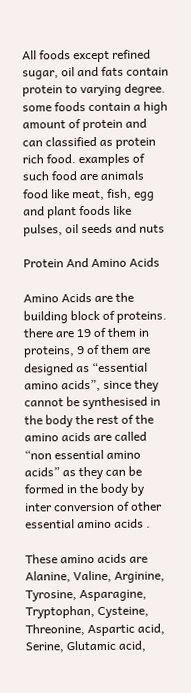All foods except refined sugar, oil and fats contain protein to varying degree. some foods contain a high amount of protein and can classified as protein rich food. examples of such food are animals food like meat, fish, egg and plant foods like pulses, oil seeds and nuts

Protein And Amino Acids

Amino Acids are the building block of proteins. there are 19 of them in proteins, 9 of them are designed as “essential amino acids”, since they cannot be synthesised in the body the rest of the amino acids are called “non essential amino acids” as they can be formed in the body by inter conversion of other essential amino acids .

These amino acids are Alanine, Valine, Arginine, Tyrosine, Asparagine, Tryptophan, Cysteine, Threonine, Aspartic acid, Serine, Glutamic acid,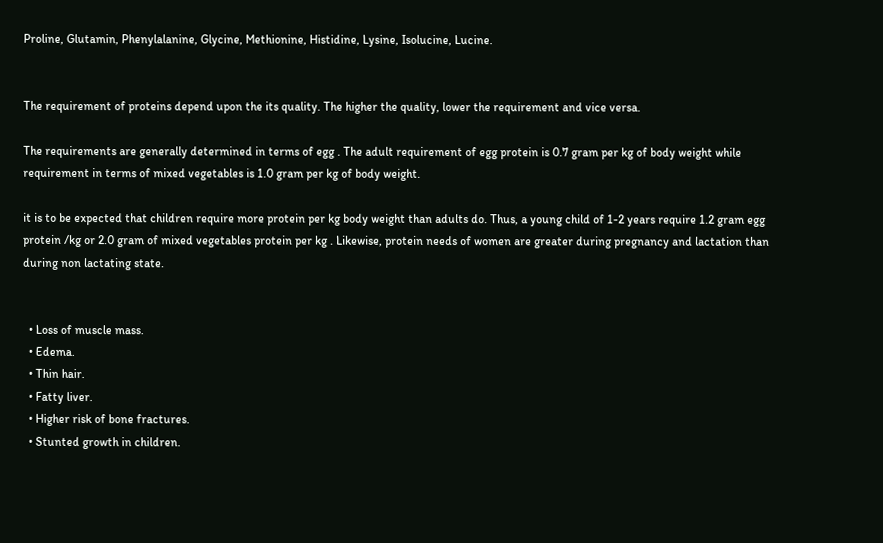Proline, Glutamin, Phenylalanine, Glycine, Methionine, Histidine, Lysine, Isolucine, Lucine.


The requirement of proteins depend upon the its quality. The higher the quality, lower the requirement and vice versa.

The requirements are generally determined in terms of egg . The adult requirement of egg protein is 0.7 gram per kg of body weight while requirement in terms of mixed vegetables is 1.0 gram per kg of body weight.

it is to be expected that children require more protein per kg body weight than adults do. Thus, a young child of 1-2 years require 1.2 gram egg protein /kg or 2.0 gram of mixed vegetables protein per kg . Likewise, protein needs of women are greater during pregnancy and lactation than during non lactating state.


  • Loss of muscle mass.
  • Edema.
  • Thin hair.
  • Fatty liver.
  • Higher risk of bone fractures.
  • Stunted growth in children.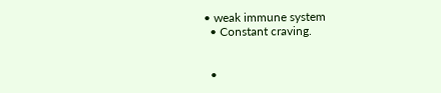• weak immune system
  • Constant craving.


  •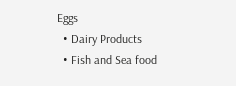Eggs
  • Dairy Products
  • Fish and Sea food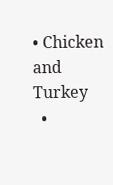• Chicken and Turkey
  •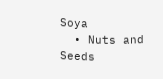Soya
  • Nuts and Seeds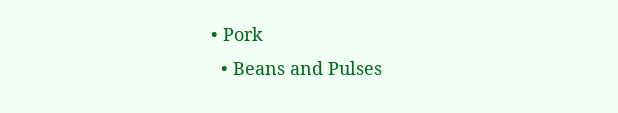• Pork
  • Beans and Pulses